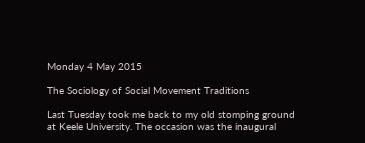Monday 4 May 2015

The Sociology of Social Movement Traditions

Last Tuesday took me back to my old stomping ground at Keele University. The occasion was the inaugural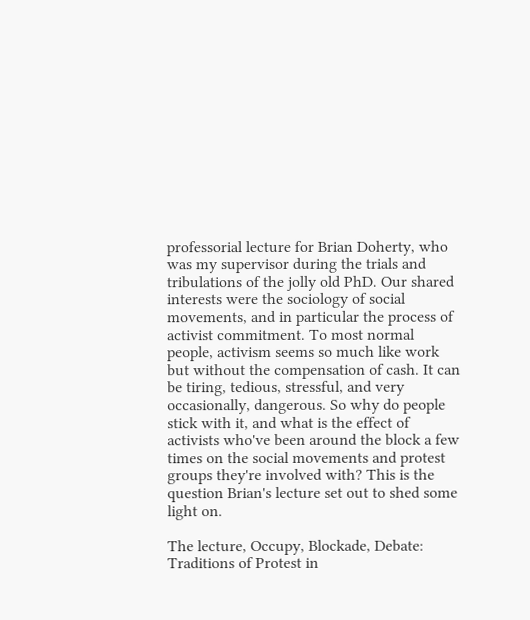professorial lecture for Brian Doherty, who was my supervisor during the trials and tribulations of the jolly old PhD. Our shared interests were the sociology of social movements, and in particular the process of activist commitment. To most normal people, activism seems so much like work but without the compensation of cash. It can be tiring, tedious, stressful, and very occasionally, dangerous. So why do people stick with it, and what is the effect of activists who've been around the block a few times on the social movements and protest groups they're involved with? This is the question Brian's lecture set out to shed some light on.

The lecture, Occupy, Blockade, Debate: Traditions of Protest in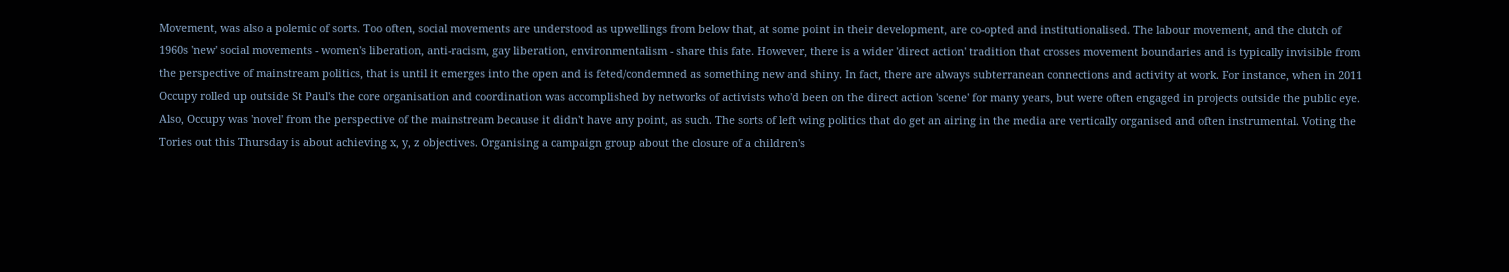Movement, was also a polemic of sorts. Too often, social movements are understood as upwellings from below that, at some point in their development, are co-opted and institutionalised. The labour movement, and the clutch of 1960s 'new' social movements - women's liberation, anti-racism, gay liberation, environmentalism - share this fate. However, there is a wider 'direct action' tradition that crosses movement boundaries and is typically invisible from the perspective of mainstream politics, that is until it emerges into the open and is feted/condemned as something new and shiny. In fact, there are always subterranean connections and activity at work. For instance, when in 2011 Occupy rolled up outside St Paul's the core organisation and coordination was accomplished by networks of activists who'd been on the direct action 'scene' for many years, but were often engaged in projects outside the public eye. Also, Occupy was 'novel' from the perspective of the mainstream because it didn't have any point, as such. The sorts of left wing politics that do get an airing in the media are vertically organised and often instrumental. Voting the Tories out this Thursday is about achieving x, y, z objectives. Organising a campaign group about the closure of a children's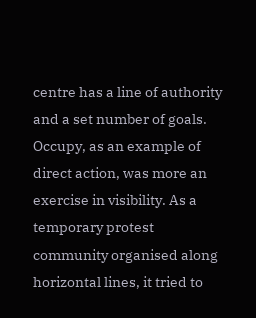centre has a line of authority and a set number of goals. Occupy, as an example of direct action, was more an exercise in visibility. As a temporary protest community organised along horizontal lines, it tried to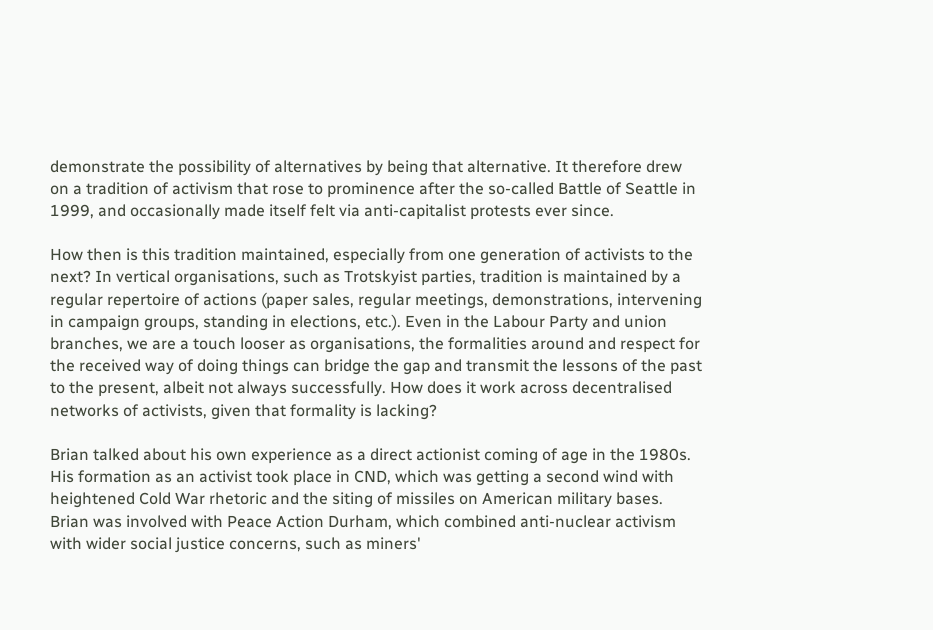demonstrate the possibility of alternatives by being that alternative. It therefore drew on a tradition of activism that rose to prominence after the so-called Battle of Seattle in 1999, and occasionally made itself felt via anti-capitalist protests ever since.

How then is this tradition maintained, especially from one generation of activists to the next? In vertical organisations, such as Trotskyist parties, tradition is maintained by a regular repertoire of actions (paper sales, regular meetings, demonstrations, intervening in campaign groups, standing in elections, etc.). Even in the Labour Party and union branches, we are a touch looser as organisations, the formalities around and respect for the received way of doing things can bridge the gap and transmit the lessons of the past to the present, albeit not always successfully. How does it work across decentralised networks of activists, given that formality is lacking?

Brian talked about his own experience as a direct actionist coming of age in the 1980s. His formation as an activist took place in CND, which was getting a second wind with heightened Cold War rhetoric and the siting of missiles on American military bases. Brian was involved with Peace Action Durham, which combined anti-nuclear activism with wider social justice concerns, such as miners'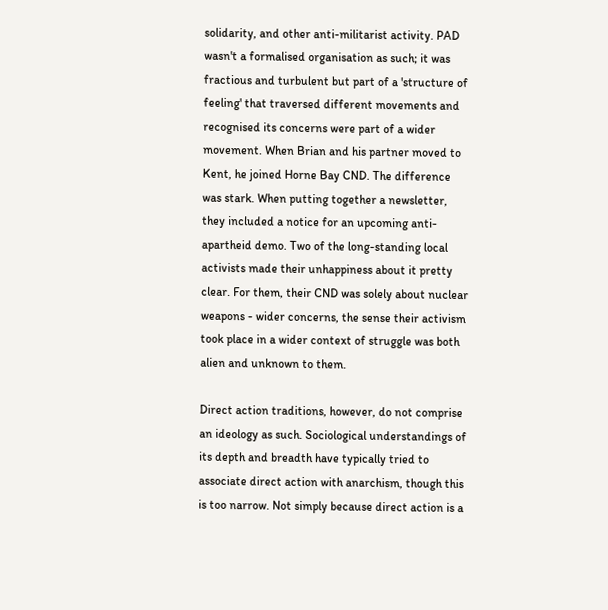solidarity, and other anti-militarist activity. PAD wasn't a formalised organisation as such; it was fractious and turbulent but part of a 'structure of feeling' that traversed different movements and recognised its concerns were part of a wider movement. When Brian and his partner moved to Kent, he joined Horne Bay CND. The difference was stark. When putting together a newsletter, they included a notice for an upcoming anti-apartheid demo. Two of the long-standing local activists made their unhappiness about it pretty clear. For them, their CND was solely about nuclear weapons - wider concerns, the sense their activism took place in a wider context of struggle was both alien and unknown to them.

Direct action traditions, however, do not comprise an ideology as such. Sociological understandings of its depth and breadth have typically tried to associate direct action with anarchism, though this is too narrow. Not simply because direct action is a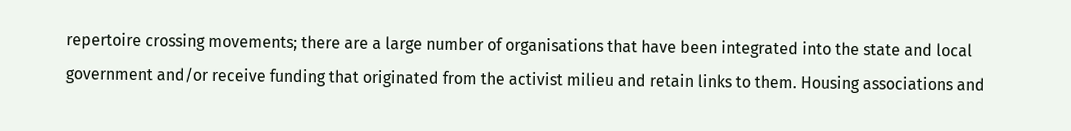repertoire crossing movements; there are a large number of organisations that have been integrated into the state and local government and/or receive funding that originated from the activist milieu and retain links to them. Housing associations and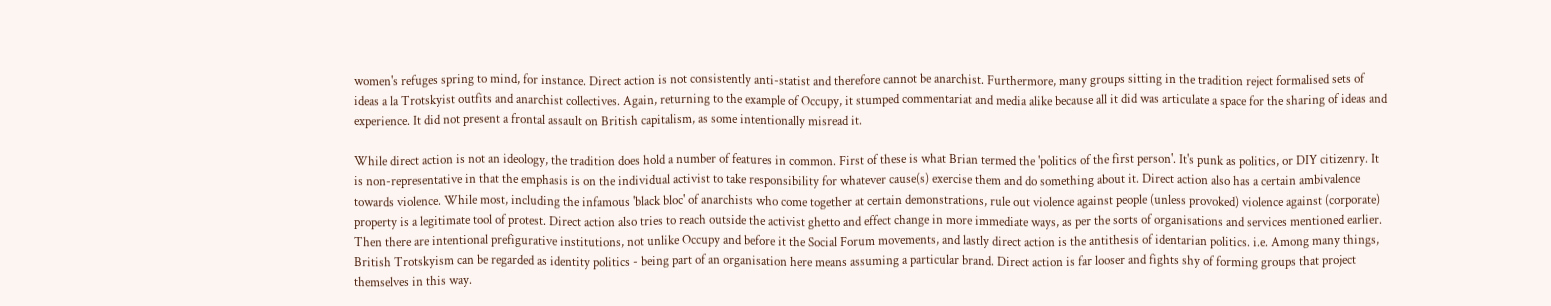women's refuges spring to mind, for instance. Direct action is not consistently anti-statist and therefore cannot be anarchist. Furthermore, many groups sitting in the tradition reject formalised sets of ideas a la Trotskyist outfits and anarchist collectives. Again, returning to the example of Occupy, it stumped commentariat and media alike because all it did was articulate a space for the sharing of ideas and experience. It did not present a frontal assault on British capitalism, as some intentionally misread it.

While direct action is not an ideology, the tradition does hold a number of features in common. First of these is what Brian termed the 'politics of the first person'. It's punk as politics, or DIY citizenry. It is non-representative in that the emphasis is on the individual activist to take responsibility for whatever cause(s) exercise them and do something about it. Direct action also has a certain ambivalence towards violence. While most, including the infamous 'black bloc' of anarchists who come together at certain demonstrations, rule out violence against people (unless provoked) violence against (corporate) property is a legitimate tool of protest. Direct action also tries to reach outside the activist ghetto and effect change in more immediate ways, as per the sorts of organisations and services mentioned earlier. Then there are intentional prefigurative institutions, not unlike Occupy and before it the Social Forum movements, and lastly direct action is the antithesis of identarian politics. i.e. Among many things, British Trotskyism can be regarded as identity politics - being part of an organisation here means assuming a particular brand. Direct action is far looser and fights shy of forming groups that project themselves in this way.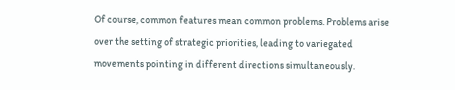Of course, common features mean common problems. Problems arise over the setting of strategic priorities, leading to variegated movements pointing in different directions simultaneously.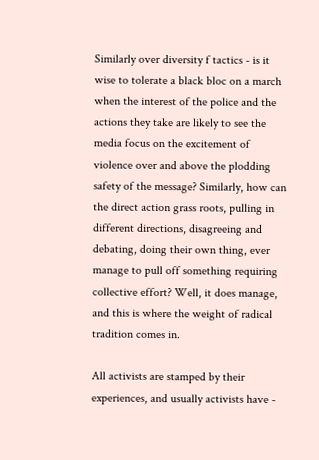Similarly over diversity f tactics - is it wise to tolerate a black bloc on a march when the interest of the police and the actions they take are likely to see the media focus on the excitement of violence over and above the plodding safety of the message? Similarly, how can the direct action grass roots, pulling in different directions, disagreeing and debating, doing their own thing, ever manage to pull off something requiring collective effort? Well, it does manage, and this is where the weight of radical tradition comes in.

All activists are stamped by their experiences, and usually activists have -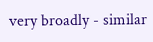very broadly - similar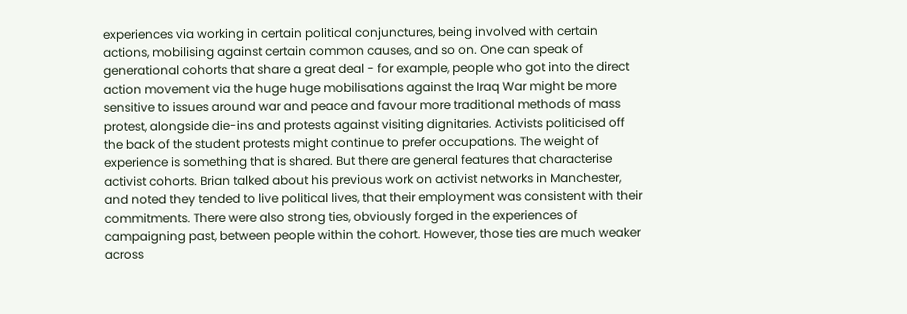experiences via working in certain political conjunctures, being involved with certain actions, mobilising against certain common causes, and so on. One can speak of generational cohorts that share a great deal - for example, people who got into the direct action movement via the huge huge mobilisations against the Iraq War might be more sensitive to issues around war and peace and favour more traditional methods of mass protest, alongside die-ins and protests against visiting dignitaries. Activists politicised off the back of the student protests might continue to prefer occupations. The weight of experience is something that is shared. But there are general features that characterise activist cohorts. Brian talked about his previous work on activist networks in Manchester, and noted they tended to live political lives, that their employment was consistent with their commitments. There were also strong ties, obviously forged in the experiences of campaigning past, between people within the cohort. However, those ties are much weaker across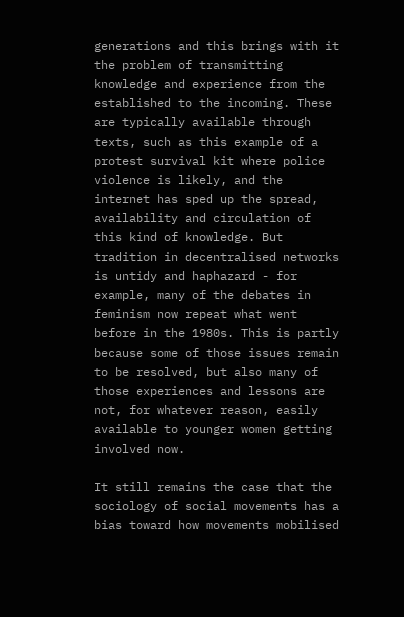generations and this brings with it the problem of transmitting knowledge and experience from the established to the incoming. These are typically available through texts, such as this example of a protest survival kit where police violence is likely, and the internet has sped up the spread, availability and circulation of this kind of knowledge. But tradition in decentralised networks is untidy and haphazard - for example, many of the debates in feminism now repeat what went before in the 1980s. This is partly because some of those issues remain to be resolved, but also many of those experiences and lessons are not, for whatever reason, easily available to younger women getting involved now.

It still remains the case that the sociology of social movements has a bias toward how movements mobilised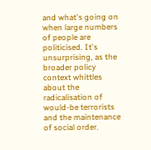and what's going on when large numbers of people are politicised. It's unsurprising, as the broader policy context whittles about the radicalisation of would-be terrorists and the maintenance of social order.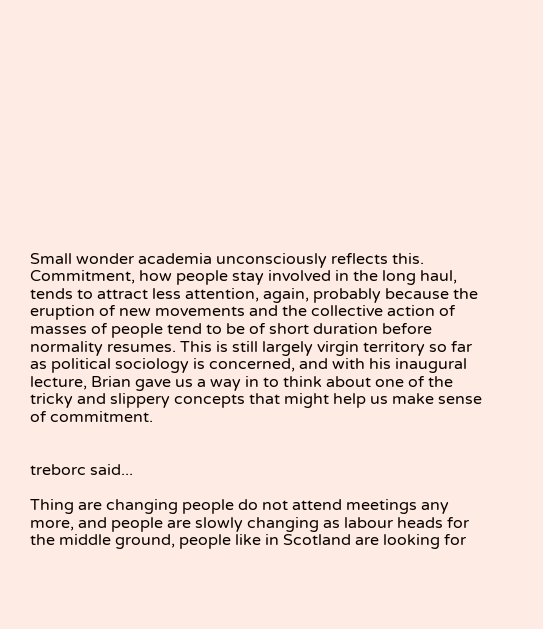Small wonder academia unconsciously reflects this. Commitment, how people stay involved in the long haul, tends to attract less attention, again, probably because the eruption of new movements and the collective action of masses of people tend to be of short duration before normality resumes. This is still largely virgin territory so far as political sociology is concerned, and with his inaugural lecture, Brian gave us a way in to think about one of the tricky and slippery concepts that might help us make sense of commitment.


treborc said...

Thing are changing people do not attend meetings any more, and people are slowly changing as labour heads for the middle ground, people like in Scotland are looking for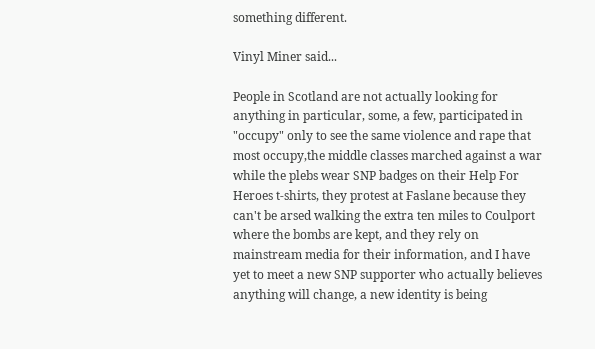something different.

Vinyl Miner said...

People in Scotland are not actually looking for anything in particular, some, a few, participated in "occupy" only to see the same violence and rape that most occupy,the middle classes marched against a war while the plebs wear SNP badges on their Help For Heroes t-shirts, they protest at Faslane because they can't be arsed walking the extra ten miles to Coulport where the bombs are kept, and they rely on mainstream media for their information, and I have yet to meet a new SNP supporter who actually believes anything will change, a new identity is being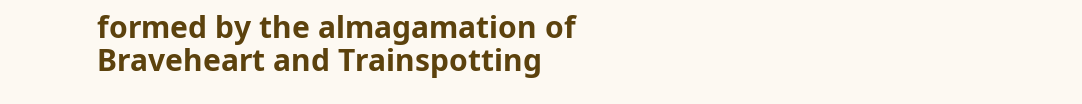formed by the almagamation of Braveheart and Trainspotting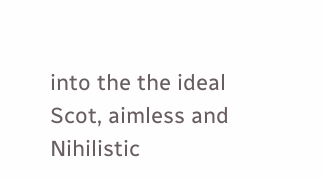into the the ideal Scot, aimless and Nihilistic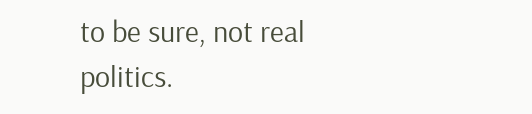to be sure, not real politics.